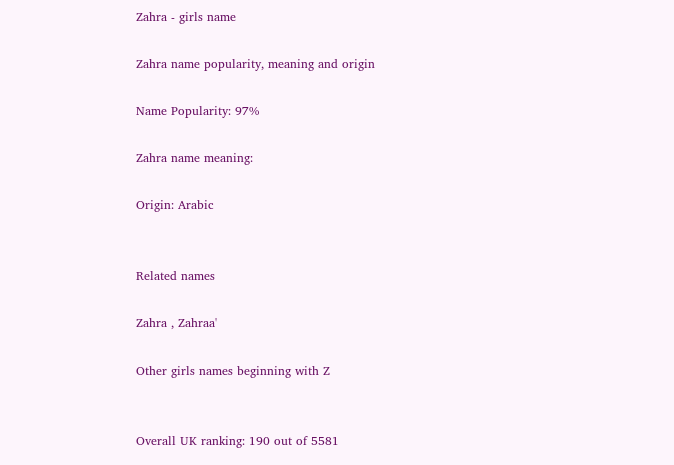Zahra - girls name

Zahra name popularity, meaning and origin

Name Popularity: 97%

Zahra name meaning:

Origin: Arabic


Related names

Zahra , Zahraa'

Other girls names beginning with Z


Overall UK ranking: 190 out of 5581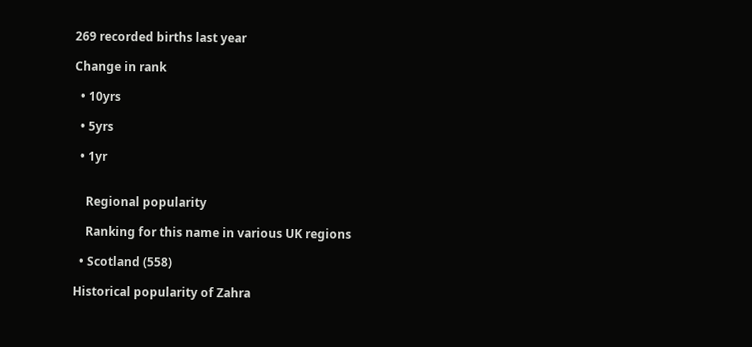269 recorded births last year

Change in rank

  • 10yrs

  • 5yrs

  • 1yr


    Regional popularity

    Ranking for this name in various UK regions

  • Scotland (558)

Historical popularity of Zahra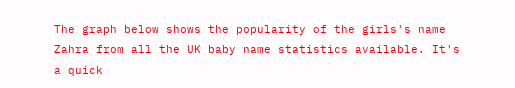The graph below shows the popularity of the girls's name Zahra from all the UK baby name statistics available. It's a quick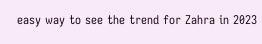easy way to see the trend for Zahra in 2023